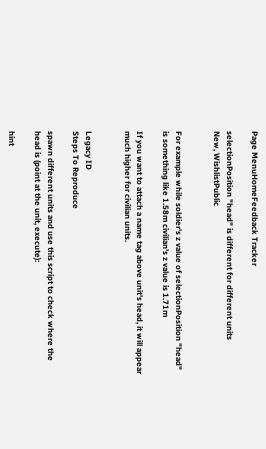Page MenuHomeFeedback Tracker

selectionPosition "head" is different for different units
New, WishlistPublic


For example while soldier's z value of selectionPosition "head" is something like 1.58m civilian's z value is 1.71m

If you want to attach a name tag above unit's head, it will appear much higher for civilian units.


Legacy ID
Steps To Reproduce

spawn different units and use this script to check where the head is (point at the unit, execute):

hint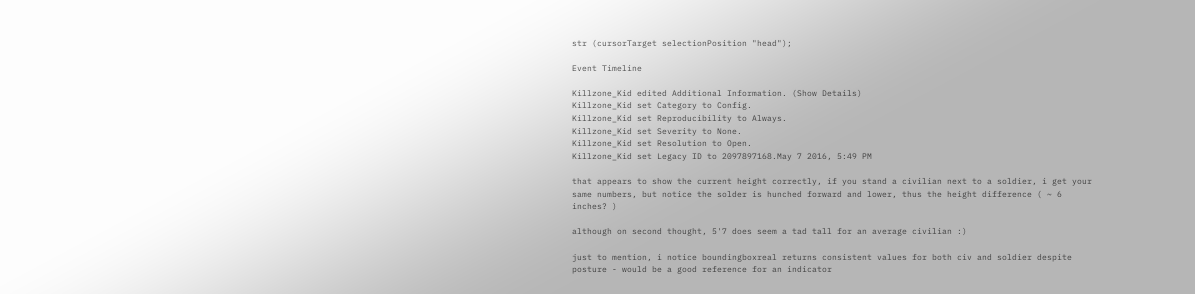str (cursorTarget selectionPosition "head");

Event Timeline

Killzone_Kid edited Additional Information. (Show Details)
Killzone_Kid set Category to Config.
Killzone_Kid set Reproducibility to Always.
Killzone_Kid set Severity to None.
Killzone_Kid set Resolution to Open.
Killzone_Kid set Legacy ID to 2097897168.May 7 2016, 5:49 PM

that appears to show the current height correctly, if you stand a civilian next to a soldier, i get your same numbers, but notice the solder is hunched forward and lower, thus the height difference ( ~ 6 inches? )

although on second thought, 5'7 does seem a tad tall for an average civilian :)

just to mention, i notice boundingboxreal returns consistent values for both civ and soldier despite posture - would be a good reference for an indicator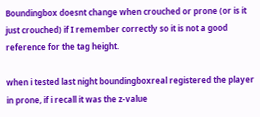Boundingbox doesnt change when crouched or prone (or is it just crouched) if I remember correctly so it is not a good reference for the tag height.

when i tested last night boundingboxreal registered the player in prone, if i recall it was the z-value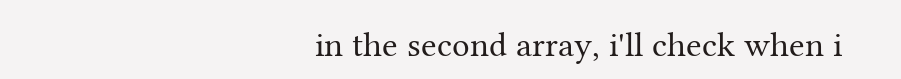in the second array, i'll check when i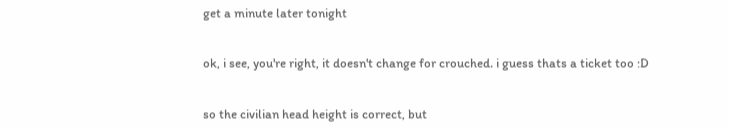get a minute later tonight


ok, i see, you're right, it doesn't change for crouched. i guess thats a ticket too :D


so the civilian head height is correct, but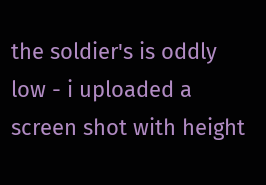the soldier's is oddly low - i uploaded a screen shot with height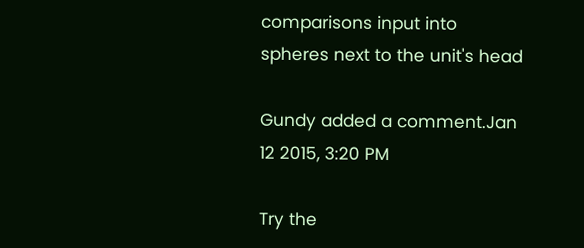comparisons input into spheres next to the unit's head

Gundy added a comment.Jan 12 2015, 3:20 PM

Try the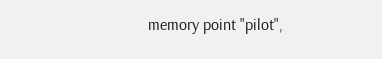memory point "pilot",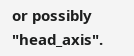or possibly "head_axis".